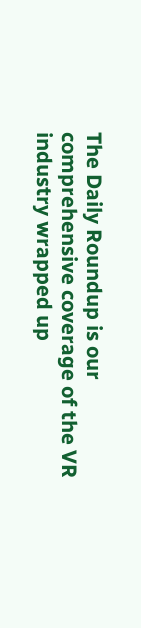The Daily Roundup is our comprehensive coverage of the VR industry wrapped up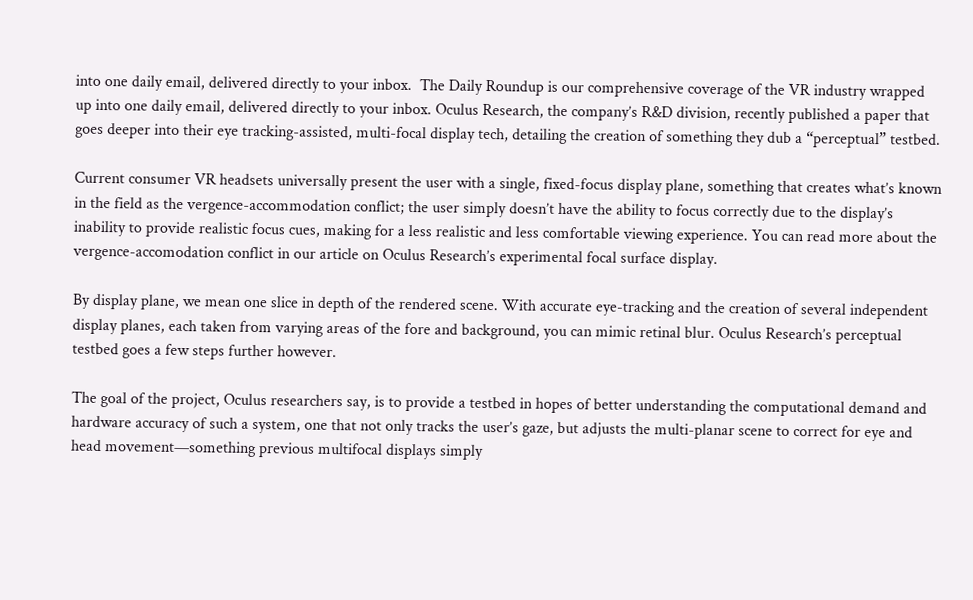into one daily email, delivered directly to your inbox.  The Daily Roundup is our comprehensive coverage of the VR industry wrapped up into one daily email, delivered directly to your inbox. Oculus Research, the company’s R&D division, recently published a paper that goes deeper into their eye tracking-assisted, multi-focal display tech, detailing the creation of something they dub a “perceptual” testbed.

Current consumer VR headsets universally present the user with a single, fixed-focus display plane, something that creates what’s known in the field as the vergence-accommodation conflict; the user simply doesn’t have the ability to focus correctly due to the display’s inability to provide realistic focus cues, making for a less realistic and less comfortable viewing experience. You can read more about the vergence-accomodation conflict in our article on Oculus Research’s experimental focal surface display.

By display plane, we mean one slice in depth of the rendered scene. With accurate eye-tracking and the creation of several independent display planes, each taken from varying areas of the fore and background, you can mimic retinal blur. Oculus Research’s perceptual testbed goes a few steps further however.

The goal of the project, Oculus researchers say, is to provide a testbed in hopes of better understanding the computational demand and hardware accuracy of such a system, one that not only tracks the user’s gaze, but adjusts the multi-planar scene to correct for eye and head movement—something previous multifocal displays simply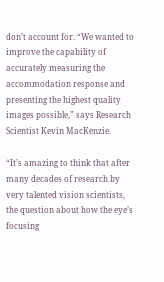don’t account for. “We wanted to improve the capability of accurately measuring the accommodation response and presenting the highest quality images possible,” says Research Scientist Kevin MacKenzie.

“It’s amazing to think that after many decades of research by very talented vision scientists, the question about how the eye’s focusing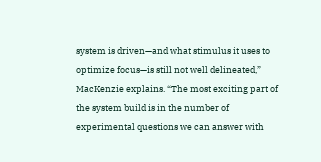system is driven—and what stimulus it uses to optimize focus—is still not well delineated,” MacKenzie explains. “The most exciting part of the system build is in the number of experimental questions we can answer with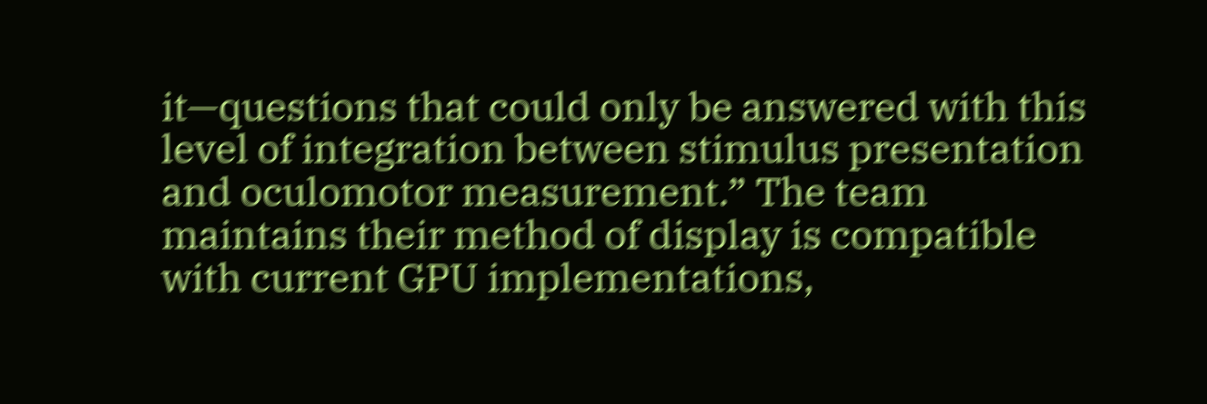it—questions that could only be answered with this level of integration between stimulus presentation and oculomotor measurement.” The team maintains their method of display is compatible with current GPU implementations,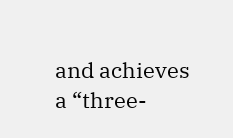and achieves a “three-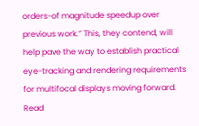orders-of magnitude speedup over previous work.” This, they contend, will help pave the way to establish practical eye-tracking and rendering requirements for multifocal displays moving forward. Read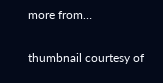more from…

thumbnail courtesy of